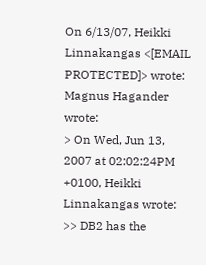On 6/13/07, Heikki Linnakangas <[EMAIL PROTECTED]> wrote:
Magnus Hagander wrote:
> On Wed, Jun 13, 2007 at 02:02:24PM +0100, Heikki Linnakangas wrote:
>> DB2 has the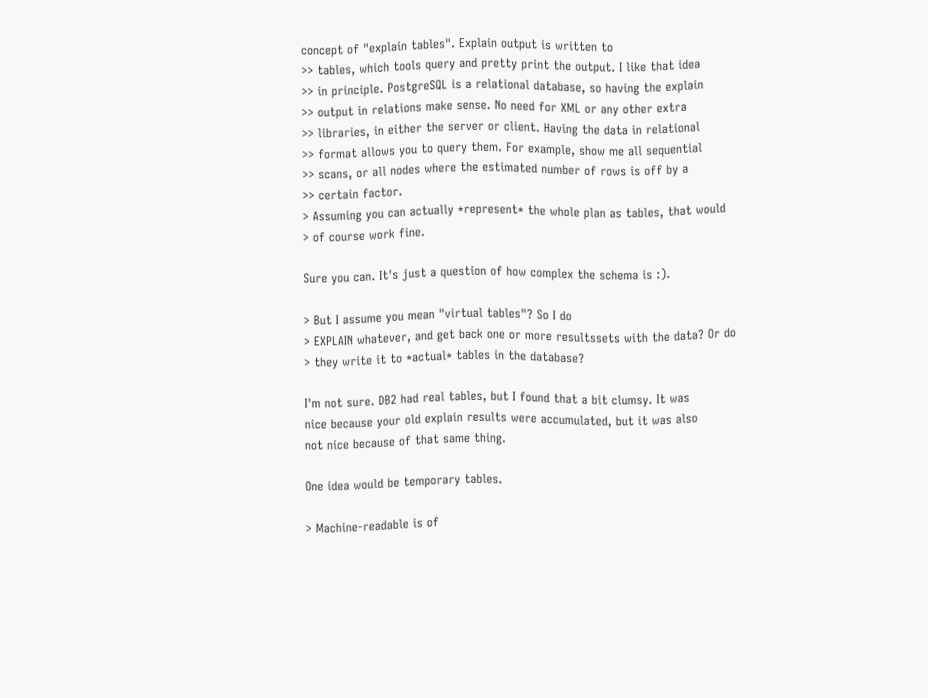concept of "explain tables". Explain output is written to
>> tables, which tools query and pretty print the output. I like that idea
>> in principle. PostgreSQL is a relational database, so having the explain
>> output in relations make sense. No need for XML or any other extra
>> libraries, in either the server or client. Having the data in relational
>> format allows you to query them. For example, show me all sequential
>> scans, or all nodes where the estimated number of rows is off by a
>> certain factor.
> Assuming you can actually *represent* the whole plan as tables, that would
> of course work fine.

Sure you can. It's just a question of how complex the schema is :).

> But I assume you mean "virtual tables"? So I do
> EXPLAIN whatever, and get back one or more resultssets with the data? Or do
> they write it to *actual* tables in the database?

I'm not sure. DB2 had real tables, but I found that a bit clumsy. It was
nice because your old explain results were accumulated, but it was also
not nice because of that same thing.

One idea would be temporary tables.

> Machine-readable is of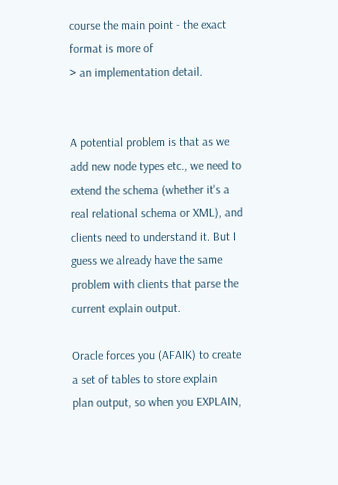course the main point - the exact format is more of
> an implementation detail.


A potential problem is that as we add new node types etc., we need to
extend the schema (whether it's a real relational schema or XML), and
clients need to understand it. But I guess we already have the same
problem with clients that parse the current explain output.

Oracle forces you (AFAIK) to create a set of tables to store explain
plan output, so when you EXPLAIN,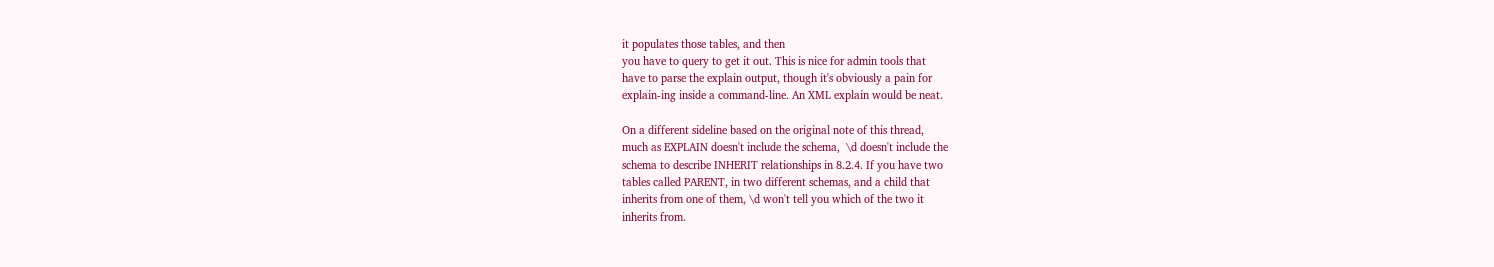it populates those tables, and then
you have to query to get it out. This is nice for admin tools that
have to parse the explain output, though it's obviously a pain for
explain-ing inside a command-line. An XML explain would be neat.

On a different sideline based on the original note of this thread,
much as EXPLAIN doesn't include the schema,  \d doesn't include the
schema to describe INHERIT relationships in 8.2.4. If you have two
tables called PARENT, in two different schemas, and a child that
inherits from one of them, \d won't tell you which of the two it
inherits from.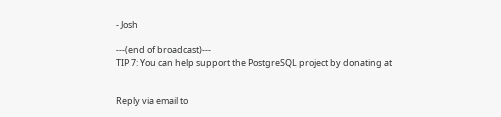- Josh

---(end of broadcast)---
TIP 7: You can help support the PostgreSQL project by donating at


Reply via email to